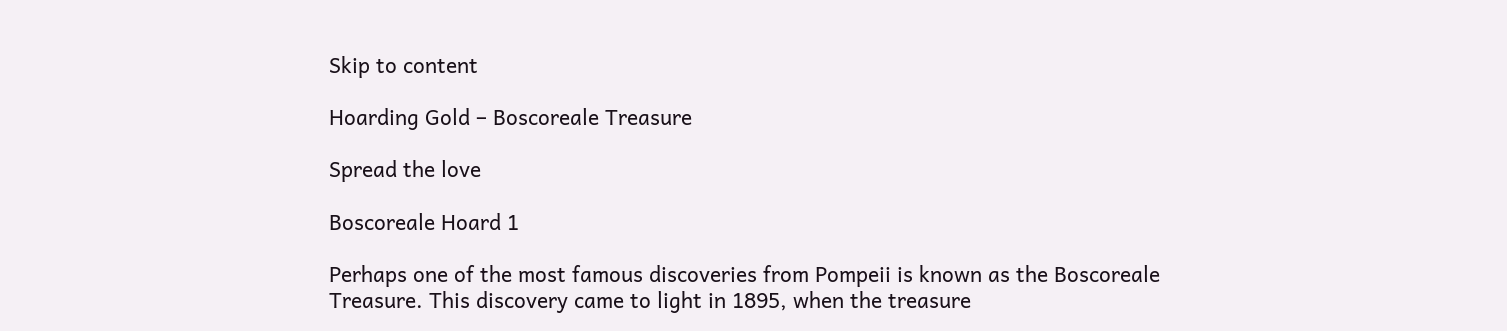Skip to content

Hoarding Gold – Boscoreale Treasure

Spread the love

Boscoreale Hoard 1

Perhaps one of the most famous discoveries from Pompeii is known as the Boscoreale Treasure. This discovery came to light in 1895, when the treasure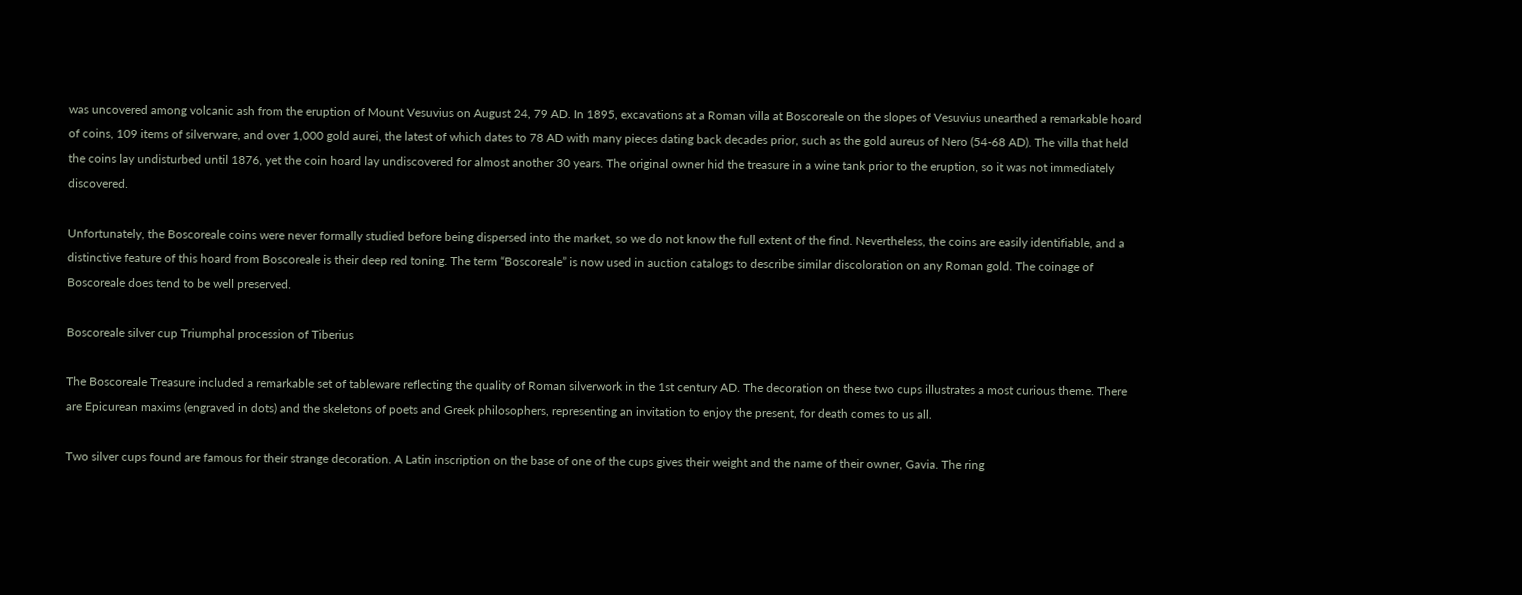was uncovered among volcanic ash from the eruption of Mount Vesuvius on August 24, 79 AD. In 1895, excavations at a Roman villa at Boscoreale on the slopes of Vesuvius unearthed a remarkable hoard of coins, 109 items of silverware, and over 1,000 gold aurei, the latest of which dates to 78 AD with many pieces dating back decades prior, such as the gold aureus of Nero (54-68 AD). The villa that held the coins lay undisturbed until 1876, yet the coin hoard lay undiscovered for almost another 30 years. The original owner hid the treasure in a wine tank prior to the eruption, so it was not immediately discovered.

Unfortunately, the Boscoreale coins were never formally studied before being dispersed into the market, so we do not know the full extent of the find. Nevertheless, the coins are easily identifiable, and a distinctive feature of this hoard from Boscoreale is their deep red toning. The term “Boscoreale” is now used in auction catalogs to describe similar discoloration on any Roman gold. The coinage of Boscoreale does tend to be well preserved.

Boscoreale silver cup Triumphal procession of Tiberius

The Boscoreale Treasure included a remarkable set of tableware reflecting the quality of Roman silverwork in the 1st century AD. The decoration on these two cups illustrates a most curious theme. There are Epicurean maxims (engraved in dots) and the skeletons of poets and Greek philosophers, representing an invitation to enjoy the present, for death comes to us all.

Two silver cups found are famous for their strange decoration. A Latin inscription on the base of one of the cups gives their weight and the name of their owner, Gavia. The ring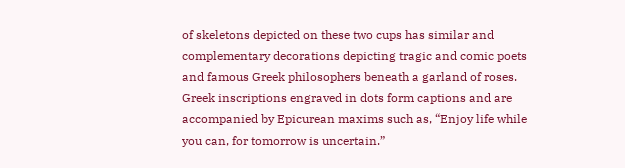of skeletons depicted on these two cups has similar and complementary decorations depicting tragic and comic poets and famous Greek philosophers beneath a garland of roses. Greek inscriptions engraved in dots form captions and are accompanied by Epicurean maxims such as, “Enjoy life while you can, for tomorrow is uncertain.”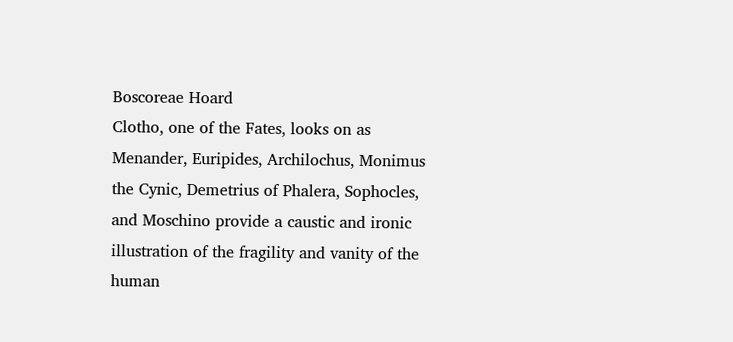Boscoreae Hoard
Clotho, one of the Fates, looks on as Menander, Euripides, Archilochus, Monimus the Cynic, Demetrius of Phalera, Sophocles, and Moschino provide a caustic and ironic illustration of the fragility and vanity of the human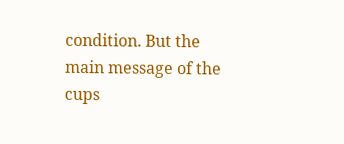condition. But the main message of the cups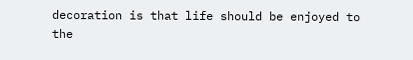decoration is that life should be enjoyed to the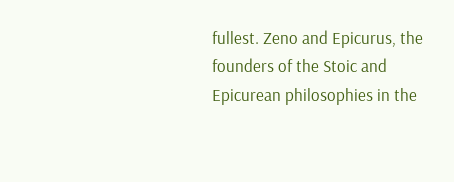fullest. Zeno and Epicurus, the founders of the Stoic and Epicurean philosophies in the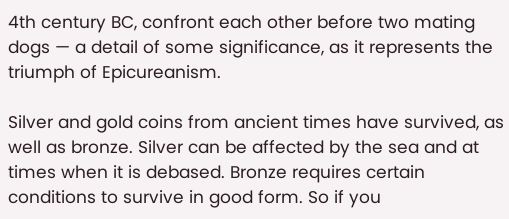4th century BC, confront each other before two mating dogs — a detail of some significance, as it represents the triumph of Epicureanism.

Silver and gold coins from ancient times have survived, as well as bronze. Silver can be affected by the sea and at times when it is debased. Bronze requires certain conditions to survive in good form. So if you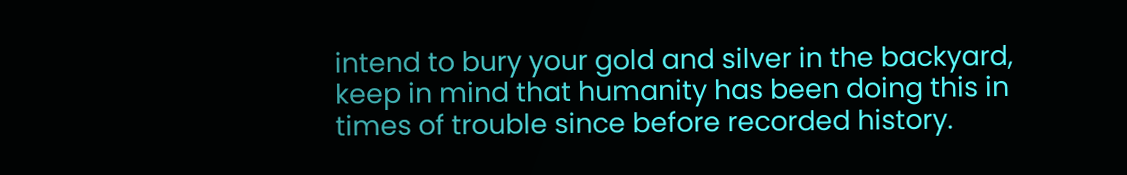intend to bury your gold and silver in the backyard, keep in mind that humanity has been doing this in times of trouble since before recorded history.